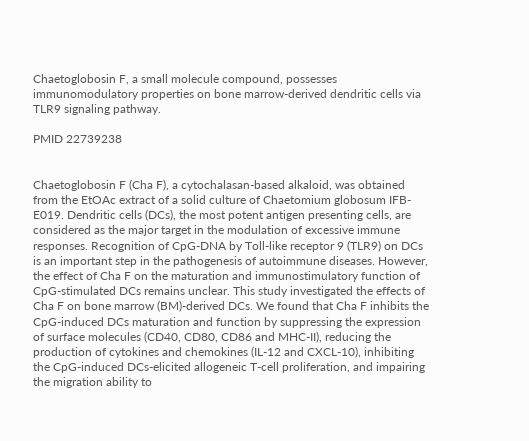Chaetoglobosin F, a small molecule compound, possesses immunomodulatory properties on bone marrow-derived dendritic cells via TLR9 signaling pathway.

PMID 22739238


Chaetoglobosin F (Cha F), a cytochalasan-based alkaloid, was obtained from the EtOAc extract of a solid culture of Chaetomium globosum IFB-E019. Dendritic cells (DCs), the most potent antigen presenting cells, are considered as the major target in the modulation of excessive immune responses. Recognition of CpG-DNA by Toll-like receptor 9 (TLR9) on DCs is an important step in the pathogenesis of autoimmune diseases. However, the effect of Cha F on the maturation and immunostimulatory function of CpG-stimulated DCs remains unclear. This study investigated the effects of Cha F on bone marrow (BM)-derived DCs. We found that Cha F inhibits the CpG-induced DCs maturation and function by suppressing the expression of surface molecules (CD40, CD80, CD86 and MHC-II), reducing the production of cytokines and chemokines (IL-12 and CXCL-10), inhibiting the CpG-induced DCs-elicited allogeneic T-cell proliferation, and impairing the migration ability to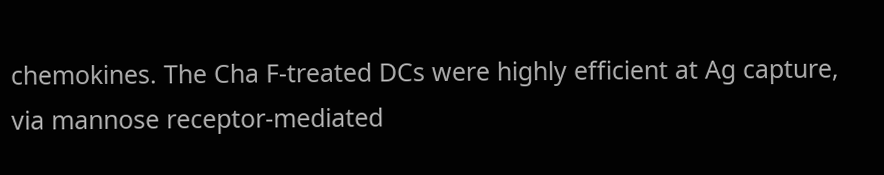chemokines. The Cha F-treated DCs were highly efficient at Ag capture, via mannose receptor-mediated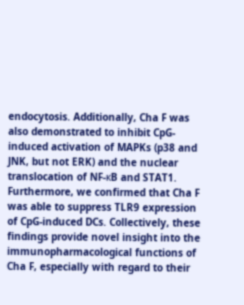endocytosis. Additionally, Cha F was also demonstrated to inhibit CpG-induced activation of MAPKs (p38 and JNK, but not ERK) and the nuclear translocation of NF-κB and STAT1. Furthermore, we confirmed that Cha F was able to suppress TLR9 expression of CpG-induced DCs. Collectively, these findings provide novel insight into the immunopharmacological functions of Cha F, especially with regard to their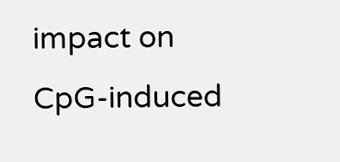impact on CpG-induced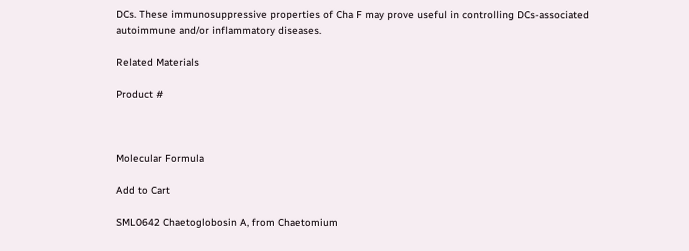DCs. These immunosuppressive properties of Cha F may prove useful in controlling DCs-associated autoimmune and/or inflammatory diseases.

Related Materials

Product #



Molecular Formula

Add to Cart

SML0642 Chaetoglobosin A, from Chaetomium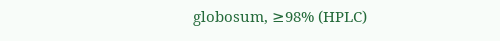globosum, ≥98% (HPLC)